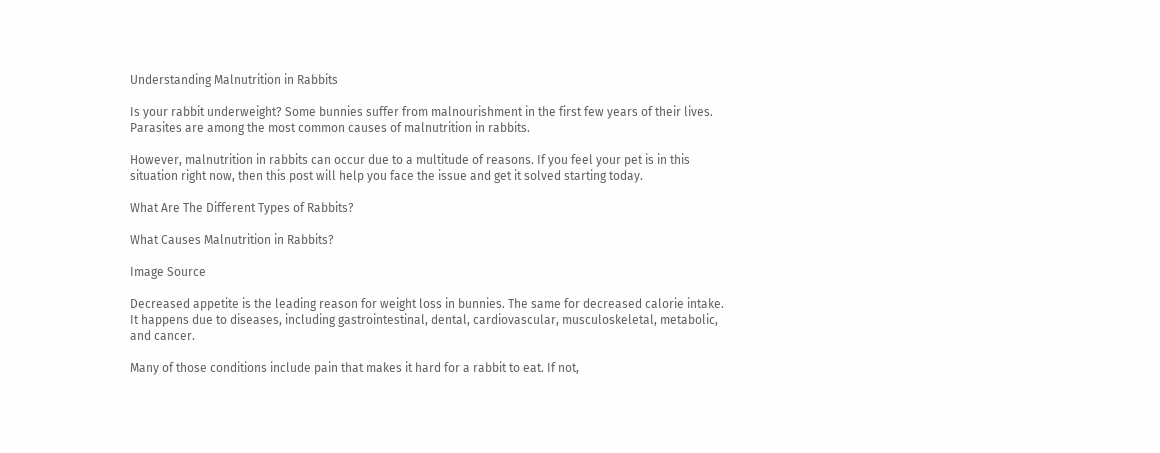Understanding Malnutrition in Rabbits

Is your rabbit underweight? Some bunnies suffer from malnourishment in the first few years of their lives. Parasites are among the most common causes of malnutrition in rabbits.

However, malnutrition in rabbits can occur due to a multitude of reasons. If you feel your pet is in this situation right now, then this post will help you face the issue and get it solved starting today.

What Are The Different Types of Rabbits?

What Causes Malnutrition in Rabbits?

Image Source

Decreased appetite is the leading reason for weight loss in bunnies. The same for decreased calorie intake. It happens due to diseases, including gastrointestinal, dental, cardiovascular, musculoskeletal, metabolic, and cancer.

Many of those conditions include pain that makes it hard for a rabbit to eat. If not,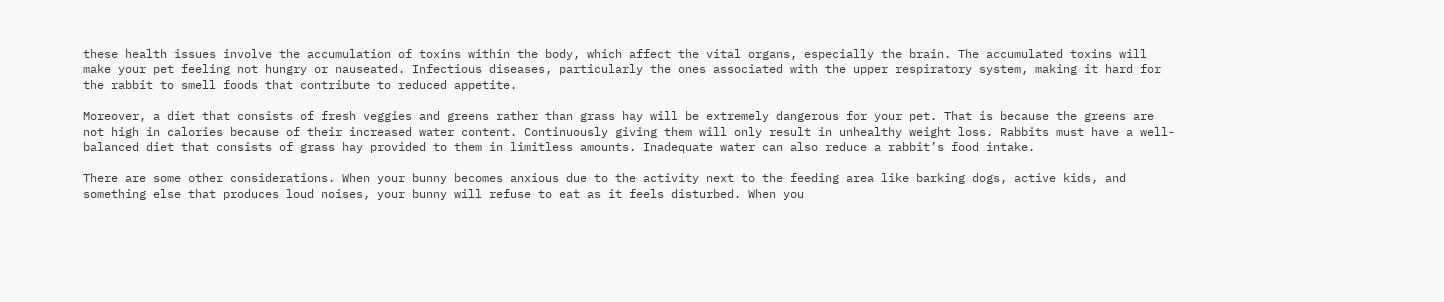these health issues involve the accumulation of toxins within the body, which affect the vital organs, especially the brain. The accumulated toxins will make your pet feeling not hungry or nauseated. Infectious diseases, particularly the ones associated with the upper respiratory system, making it hard for the rabbit to smell foods that contribute to reduced appetite.

Moreover, a diet that consists of fresh veggies and greens rather than grass hay will be extremely dangerous for your pet. That is because the greens are not high in calories because of their increased water content. Continuously giving them will only result in unhealthy weight loss. Rabbits must have a well-balanced diet that consists of grass hay provided to them in limitless amounts. Inadequate water can also reduce a rabbit’s food intake.

There are some other considerations. When your bunny becomes anxious due to the activity next to the feeding area like barking dogs, active kids, and something else that produces loud noises, your bunny will refuse to eat as it feels disturbed. When you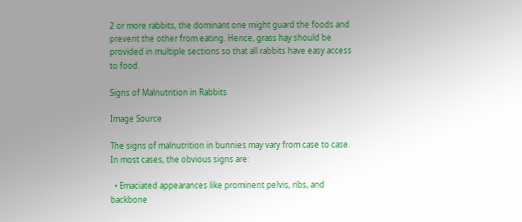2 or more rabbits, the dominant one might guard the foods and prevent the other from eating. Hence, grass hay should be provided in multiple sections so that all rabbits have easy access to food.

Signs of Malnutrition in Rabbits

Image Source

The signs of malnutrition in bunnies may vary from case to case. In most cases, the obvious signs are:

  • Emaciated appearances like prominent pelvis, ribs, and backbone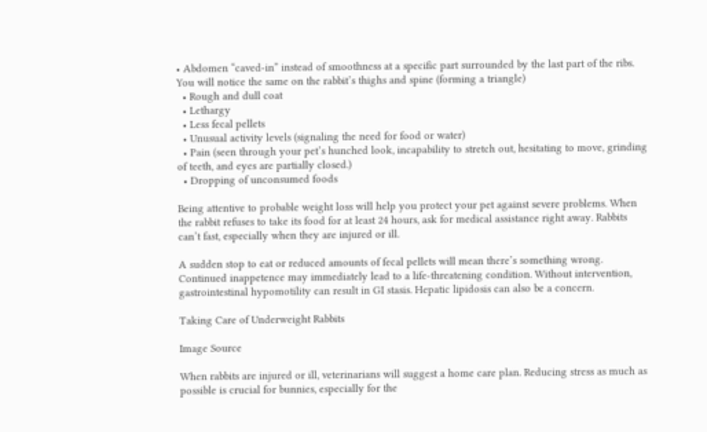• Abdomen “caved-in” instead of smoothness at a specific part surrounded by the last part of the ribs. You will notice the same on the rabbit’s thighs and spine (forming a triangle)
  • Rough and dull coat
  • Lethargy
  • Less fecal pellets
  • Unusual activity levels (signaling the need for food or water)
  • Pain (seen through your pet’s hunched look, incapability to stretch out, hesitating to move, grinding of teeth, and eyes are partially closed.)
  • Dropping of unconsumed foods

Being attentive to probable weight loss will help you protect your pet against severe problems. When the rabbit refuses to take its food for at least 24 hours, ask for medical assistance right away. Rabbits can’t fast, especially when they are injured or ill.

A sudden stop to eat or reduced amounts of fecal pellets will mean there’s something wrong. Continued inappetence may immediately lead to a life-threatening condition. Without intervention, gastrointestinal hypomotility can result in GI stasis. Hepatic lipidosis can also be a concern.

Taking Care of Underweight Rabbits

Image Source

When rabbits are injured or ill, veterinarians will suggest a home care plan. Reducing stress as much as possible is crucial for bunnies, especially for the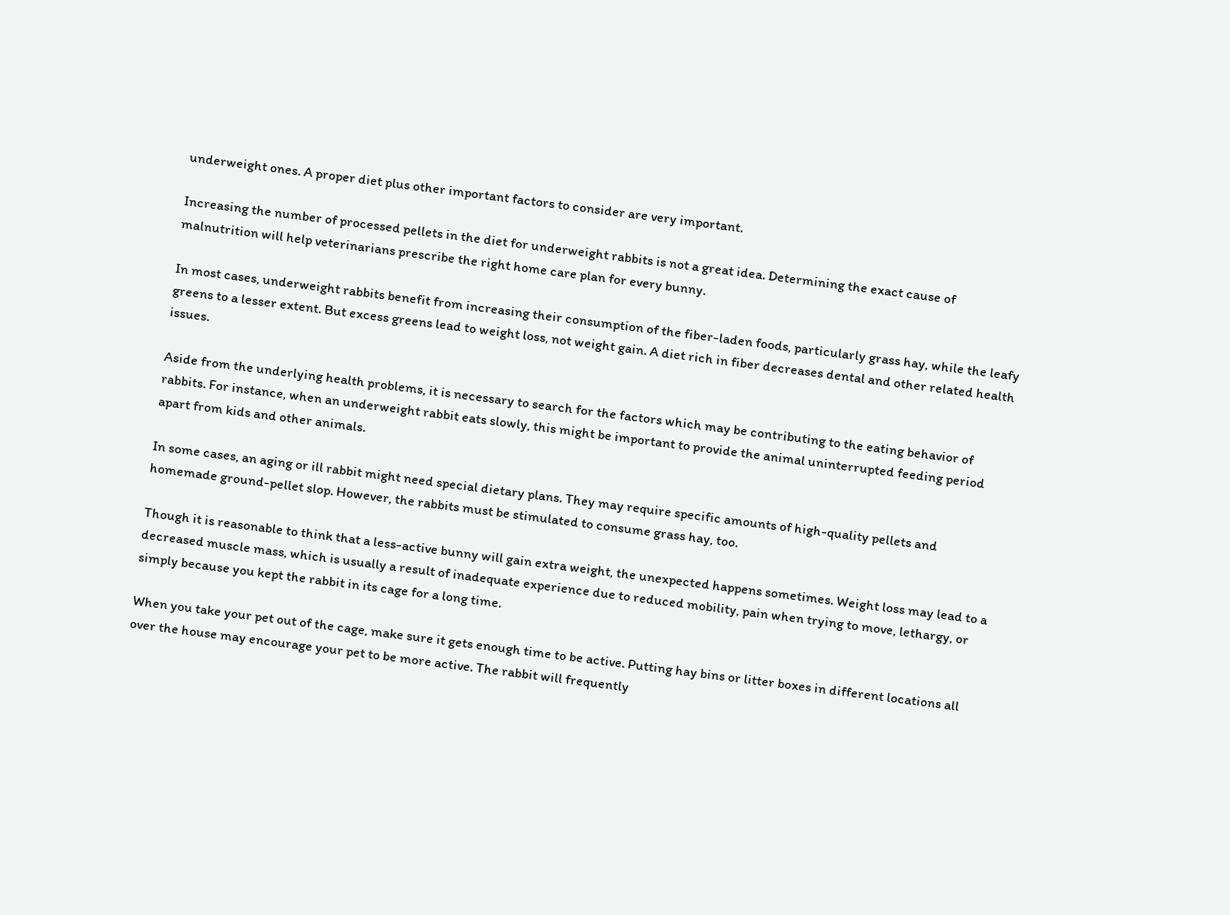underweight ones. A proper diet plus other important factors to consider are very important.

Increasing the number of processed pellets in the diet for underweight rabbits is not a great idea. Determining the exact cause of malnutrition will help veterinarians prescribe the right home care plan for every bunny.

In most cases, underweight rabbits benefit from increasing their consumption of the fiber-laden foods, particularly grass hay, while the leafy greens to a lesser extent. But excess greens lead to weight loss, not weight gain. A diet rich in fiber decreases dental and other related health issues.

Aside from the underlying health problems, it is necessary to search for the factors which may be contributing to the eating behavior of rabbits. For instance, when an underweight rabbit eats slowly, this might be important to provide the animal uninterrupted feeding period apart from kids and other animals.

In some cases, an aging or ill rabbit might need special dietary plans. They may require specific amounts of high-quality pellets and homemade ground-pellet slop. However, the rabbits must be stimulated to consume grass hay, too.

Though it is reasonable to think that a less-active bunny will gain extra weight, the unexpected happens sometimes. Weight loss may lead to a decreased muscle mass, which is usually a result of inadequate experience due to reduced mobility, pain when trying to move, lethargy, or simply because you kept the rabbit in its cage for a long time.

When you take your pet out of the cage, make sure it gets enough time to be active. Putting hay bins or litter boxes in different locations all over the house may encourage your pet to be more active. The rabbit will frequently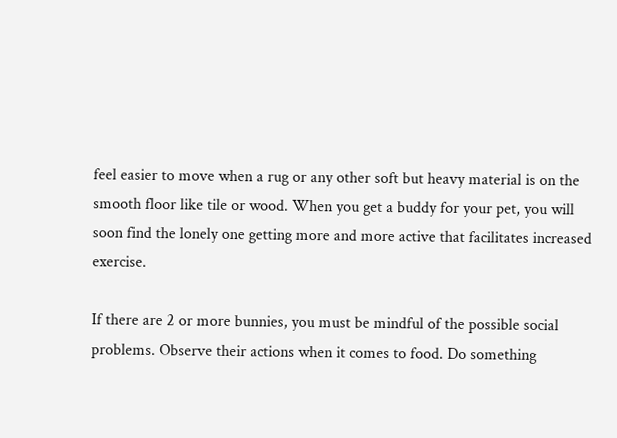feel easier to move when a rug or any other soft but heavy material is on the smooth floor like tile or wood. When you get a buddy for your pet, you will soon find the lonely one getting more and more active that facilitates increased exercise.

If there are 2 or more bunnies, you must be mindful of the possible social problems. Observe their actions when it comes to food. Do something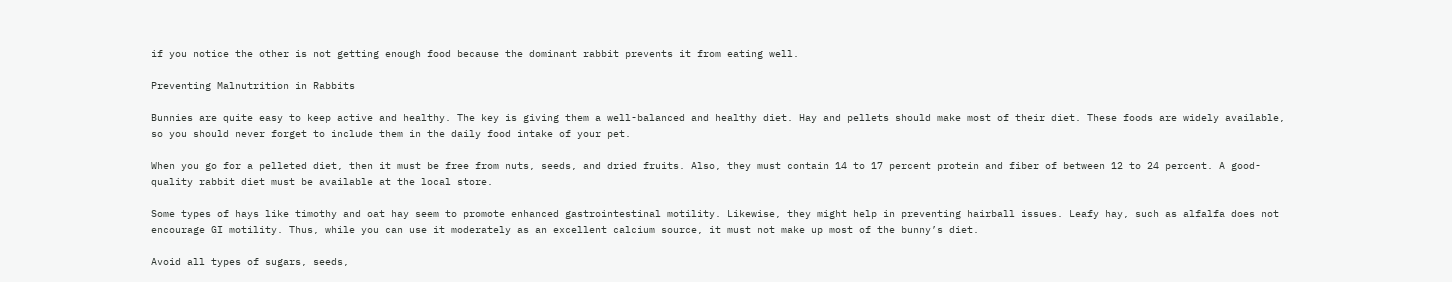if you notice the other is not getting enough food because the dominant rabbit prevents it from eating well.

Preventing Malnutrition in Rabbits

Bunnies are quite easy to keep active and healthy. The key is giving them a well-balanced and healthy diet. Hay and pellets should make most of their diet. These foods are widely available, so you should never forget to include them in the daily food intake of your pet.

When you go for a pelleted diet, then it must be free from nuts, seeds, and dried fruits. Also, they must contain 14 to 17 percent protein and fiber of between 12 to 24 percent. A good-quality rabbit diet must be available at the local store.

Some types of hays like timothy and oat hay seem to promote enhanced gastrointestinal motility. Likewise, they might help in preventing hairball issues. Leafy hay, such as alfalfa does not encourage GI motility. Thus, while you can use it moderately as an excellent calcium source, it must not make up most of the bunny’s diet.

Avoid all types of sugars, seeds,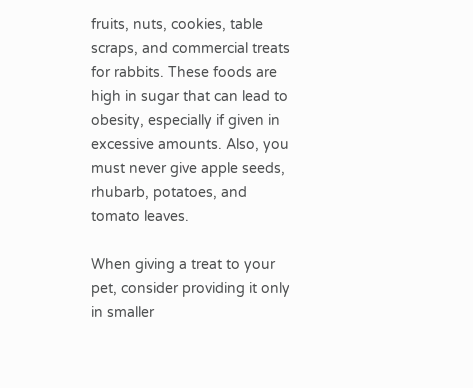fruits, nuts, cookies, table scraps, and commercial treats for rabbits. These foods are high in sugar that can lead to obesity, especially if given in excessive amounts. Also, you must never give apple seeds, rhubarb, potatoes, and tomato leaves.

When giving a treat to your pet, consider providing it only in smaller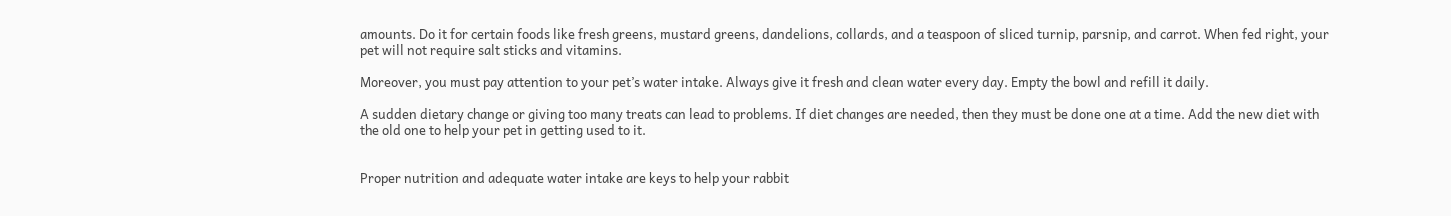amounts. Do it for certain foods like fresh greens, mustard greens, dandelions, collards, and a teaspoon of sliced turnip, parsnip, and carrot. When fed right, your pet will not require salt sticks and vitamins.

Moreover, you must pay attention to your pet’s water intake. Always give it fresh and clean water every day. Empty the bowl and refill it daily.

A sudden dietary change or giving too many treats can lead to problems. If diet changes are needed, then they must be done one at a time. Add the new diet with the old one to help your pet in getting used to it.


Proper nutrition and adequate water intake are keys to help your rabbit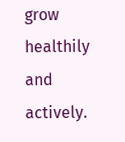grow healthily and actively.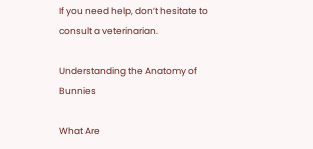If you need help, don’t hesitate to consult a veterinarian.

Understanding the Anatomy of Bunnies

What Are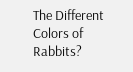The Different Colors of Rabbits?